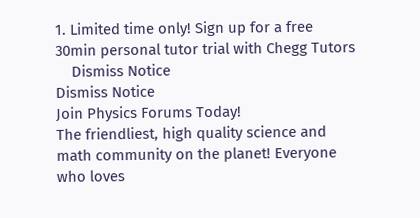1. Limited time only! Sign up for a free 30min personal tutor trial with Chegg Tutors
    Dismiss Notice
Dismiss Notice
Join Physics Forums Today!
The friendliest, high quality science and math community on the planet! Everyone who loves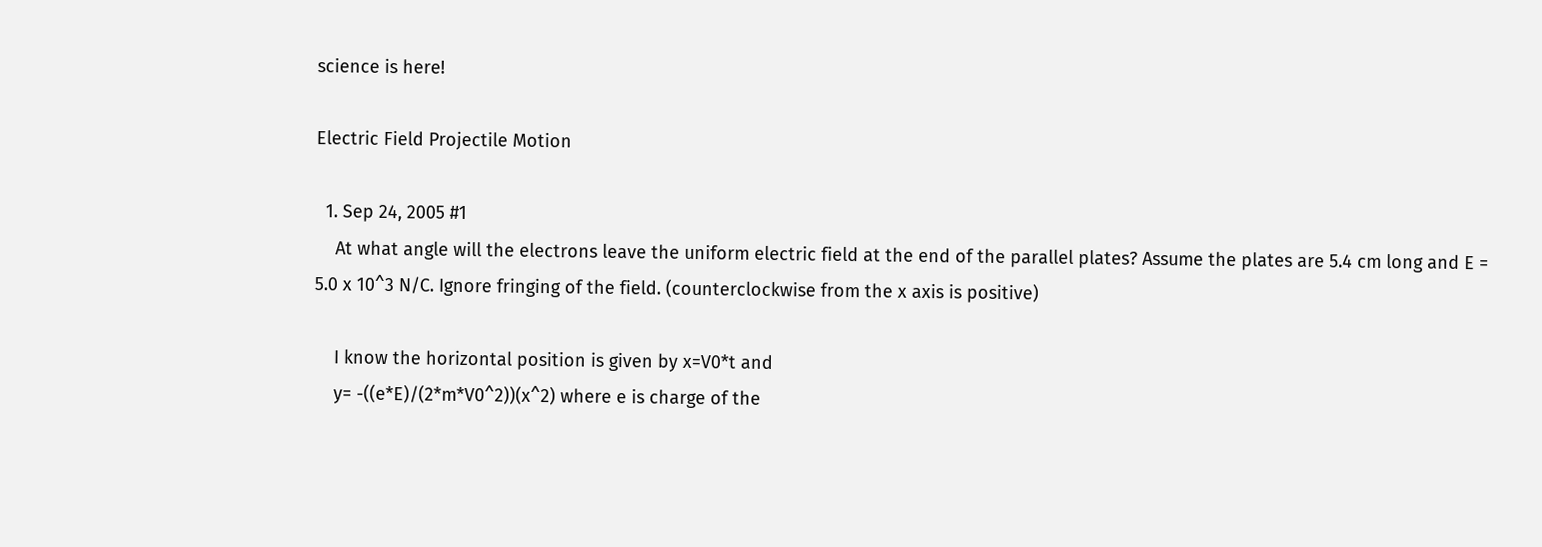science is here!

Electric Field Projectile Motion

  1. Sep 24, 2005 #1
    At what angle will the electrons leave the uniform electric field at the end of the parallel plates? Assume the plates are 5.4 cm long and E = 5.0 x 10^3 N/C. Ignore fringing of the field. (counterclockwise from the x axis is positive)

    I know the horizontal position is given by x=V0*t and
    y= -((e*E)/(2*m*V0^2))(x^2) where e is charge of the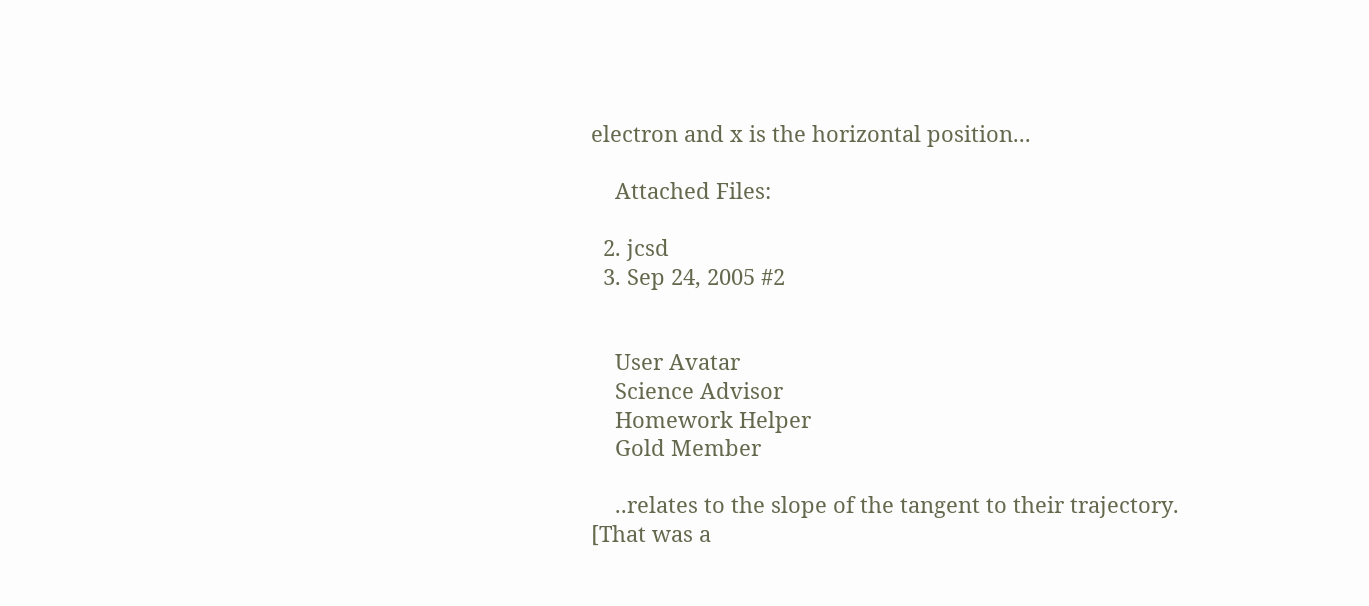electron and x is the horizontal position...

    Attached Files:

  2. jcsd
  3. Sep 24, 2005 #2


    User Avatar
    Science Advisor
    Homework Helper
    Gold Member

    ..relates to the slope of the tangent to their trajectory. [That was a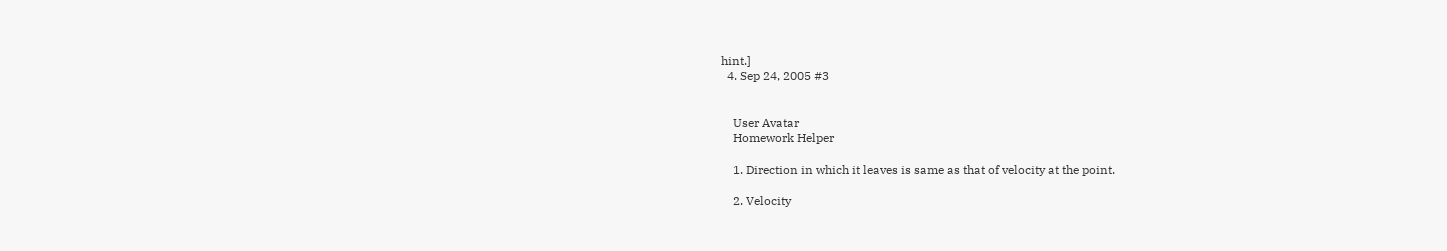hint.]
  4. Sep 24, 2005 #3


    User Avatar
    Homework Helper

    1. Direction in which it leaves is same as that of velocity at the point.

    2. Velocity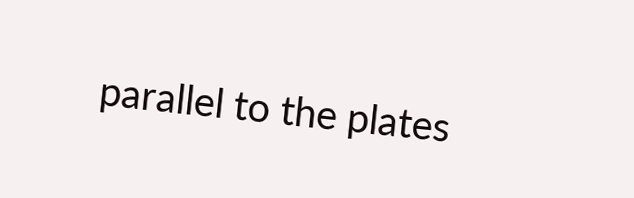parallel to the plates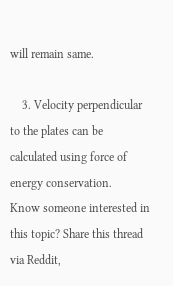will remain same.

    3. Velocity perpendicular to the plates can be calculated using force of energy conservation.
Know someone interested in this topic? Share this thread via Reddit,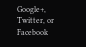Google+, Twitter, or Facebook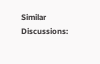Similar Discussions: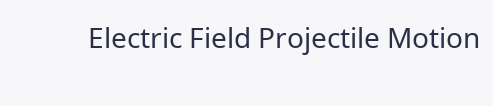Electric Field Projectile Motion